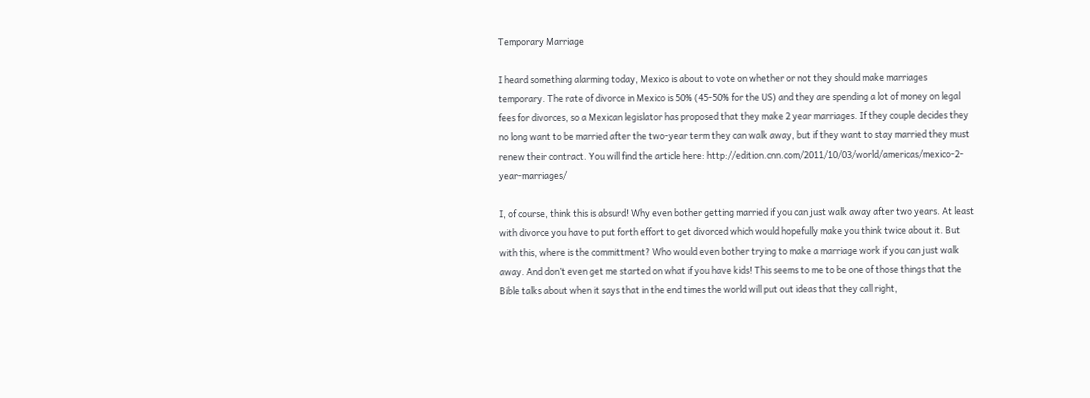Temporary Marriage

I heard something alarming today, Mexico is about to vote on whether or not they should make marriages temporary. The rate of divorce in Mexico is 50% (45-50% for the US) and they are spending a lot of money on legal fees for divorces, so a Mexican legislator has proposed that they make 2 year marriages. If they couple decides they no long want to be married after the two-year term they can walk away, but if they want to stay married they must renew their contract. You will find the article here: http://edition.cnn.com/2011/10/03/world/americas/mexico-2-year-marriages/

I, of course, think this is absurd! Why even bother getting married if you can just walk away after two years. At least with divorce you have to put forth effort to get divorced which would hopefully make you think twice about it. But with this, where is the committment? Who would even bother trying to make a marriage work if you can just walk away. And don’t even get me started on what if you have kids! This seems to me to be one of those things that the Bible talks about when it says that in the end times the world will put out ideas that they call right,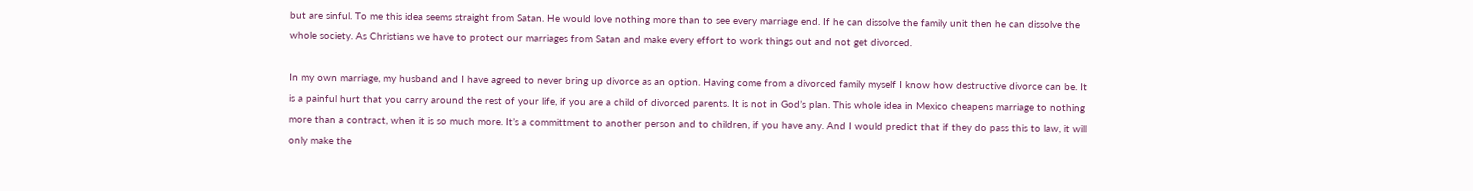but are sinful. To me this idea seems straight from Satan. He would love nothing more than to see every marriage end. If he can dissolve the family unit then he can dissolve the whole society. As Christians we have to protect our marriages from Satan and make every effort to work things out and not get divorced.

In my own marriage, my husband and I have agreed to never bring up divorce as an option. Having come from a divorced family myself I know how destructive divorce can be. It is a painful hurt that you carry around the rest of your life, if you are a child of divorced parents. It is not in God’s plan. This whole idea in Mexico cheapens marriage to nothing more than a contract, when it is so much more. It’s a committment to another person and to children, if you have any. And I would predict that if they do pass this to law, it will only make the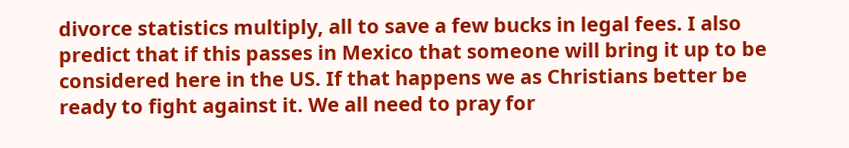divorce statistics multiply, all to save a few bucks in legal fees. I also predict that if this passes in Mexico that someone will bring it up to be considered here in the US. If that happens we as Christians better be ready to fight against it. We all need to pray for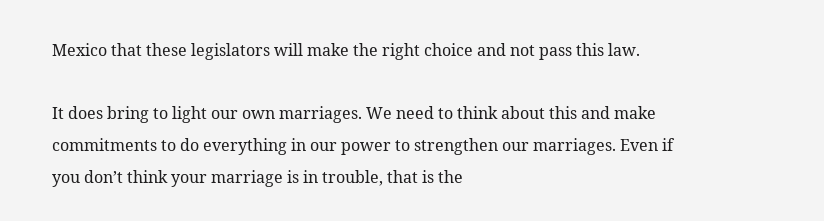Mexico that these legislators will make the right choice and not pass this law.

It does bring to light our own marriages. We need to think about this and make commitments to do everything in our power to strengthen our marriages. Even if you don’t think your marriage is in trouble, that is the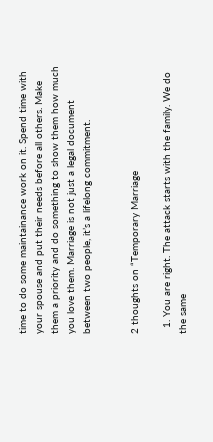time to do some maintainance work on it. Spend time with your spouse and put their needs before all others. Make them a priority and do something to show them how much you love them. Marriage is not just a legal document between two people, it’s a lifelong commitment.


2 thoughts on “Temporary Marriage

  1. You are right. The attack starts with the family. We do the same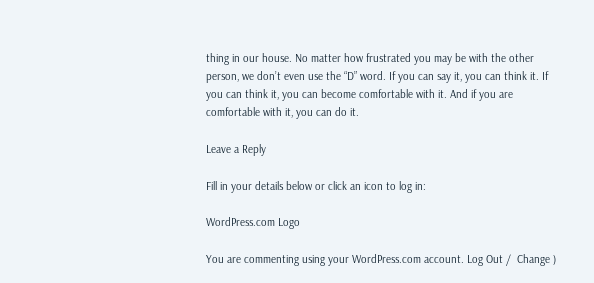thing in our house. No matter how frustrated you may be with the other person, we don’t even use the “D” word. If you can say it, you can think it. If you can think it, you can become comfortable with it. And if you are comfortable with it, you can do it.

Leave a Reply

Fill in your details below or click an icon to log in:

WordPress.com Logo

You are commenting using your WordPress.com account. Log Out /  Change )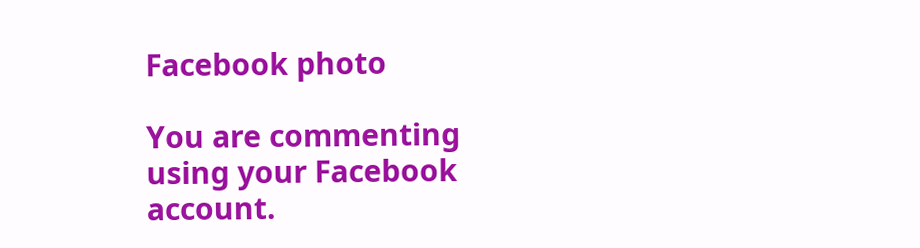Facebook photo

You are commenting using your Facebook account.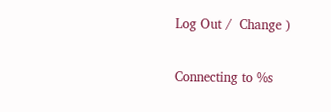Log Out /  Change )

Connecting to %s